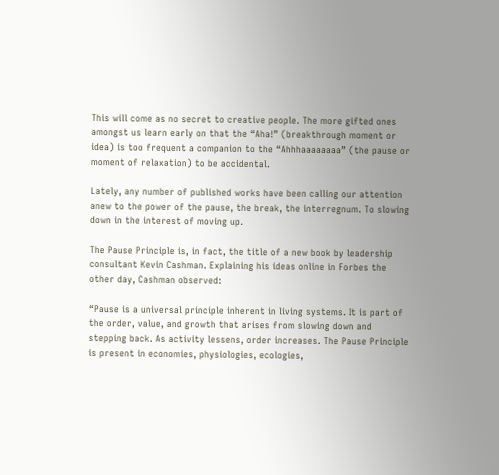This will come as no secret to creative people. The more gifted ones amongst us learn early on that the “Aha!” (breakthrough moment or idea) is too frequent a companion to the “Ahhhaaaaaaaa” (the pause or moment of relaxation) to be accidental.

Lately, any number of published works have been calling our attention anew to the power of the pause, the break, the interregnum. To slowing down in the interest of moving up.

The Pause Principle is, in fact, the title of a new book by leadership consultant Kevin Cashman. Explaining his ideas online in Forbes the other day, Cashman observed:

“Pause is a universal principle inherent in living systems. It is part of the order, value, and growth that arises from slowing down and stepping back. As activity lessens, order increases. The Pause Principle is present in economies, physiologies, ecologies,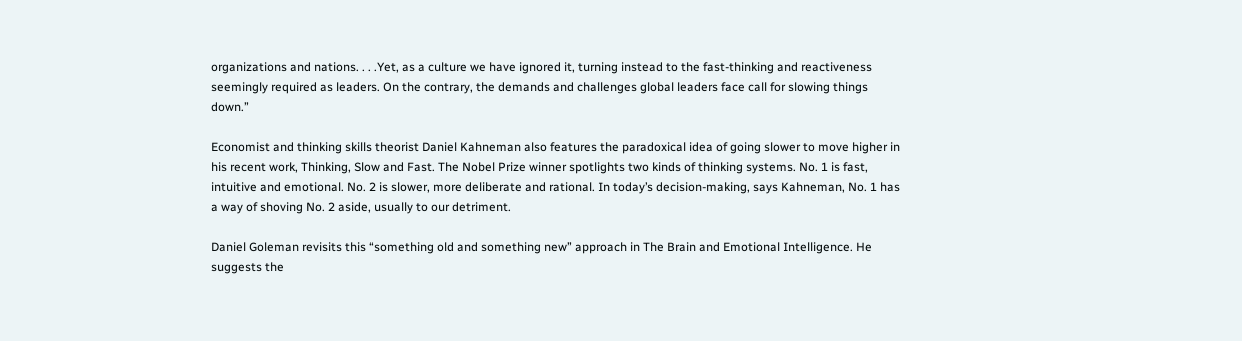organizations and nations. . . .Yet, as a culture we have ignored it, turning instead to the fast-thinking and reactiveness seemingly required as leaders. On the contrary, the demands and challenges global leaders face call for slowing things down.”

Economist and thinking skills theorist Daniel Kahneman also features the paradoxical idea of going slower to move higher in his recent work, Thinking, Slow and Fast. The Nobel Prize winner spotlights two kinds of thinking systems. No. 1 is fast, intuitive and emotional. No. 2 is slower, more deliberate and rational. In today’s decision-making, says Kahneman, No. 1 has a way of shoving No. 2 aside, usually to our detriment.

Daniel Goleman revisits this “something old and something new” approach in The Brain and Emotional Intelligence. He suggests the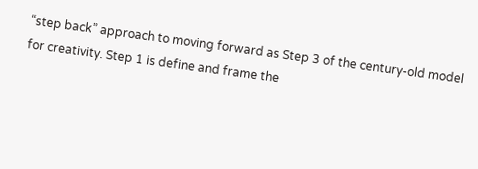“step back” approach to moving forward as Step 3 of the century-old model for creativity. Step 1 is define and frame the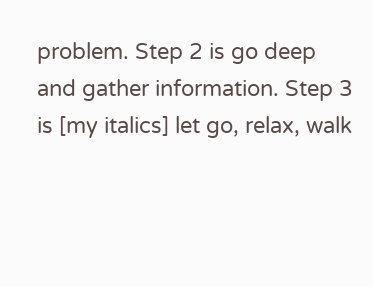problem. Step 2 is go deep and gather information. Step 3 is [my italics] let go, relax, walk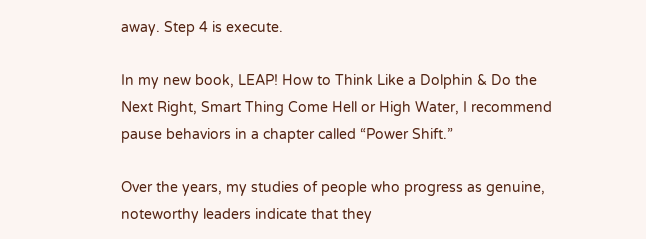away. Step 4 is execute.

In my new book, LEAP! How to Think Like a Dolphin & Do the Next Right, Smart Thing Come Hell or High Water, I recommend pause behaviors in a chapter called “Power Shift.”

Over the years, my studies of people who progress as genuine, noteworthy leaders indicate that they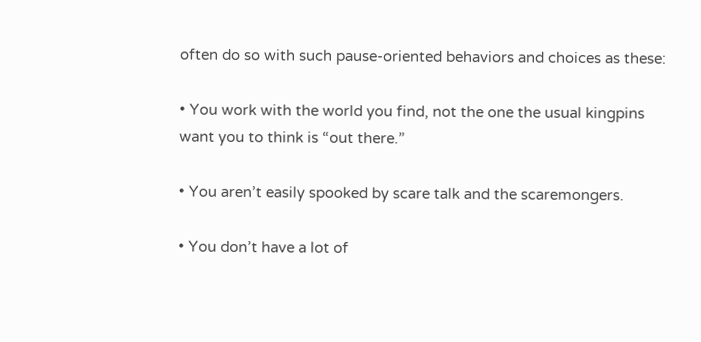often do so with such pause-oriented behaviors and choices as these:

• You work with the world you find, not the one the usual kingpins want you to think is “out there.”

• You aren’t easily spooked by scare talk and the scaremongers.

• You don’t have a lot of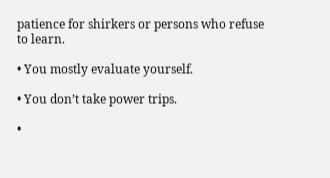patience for shirkers or persons who refuse to learn.

• You mostly evaluate yourself.

• You don’t take power trips.

•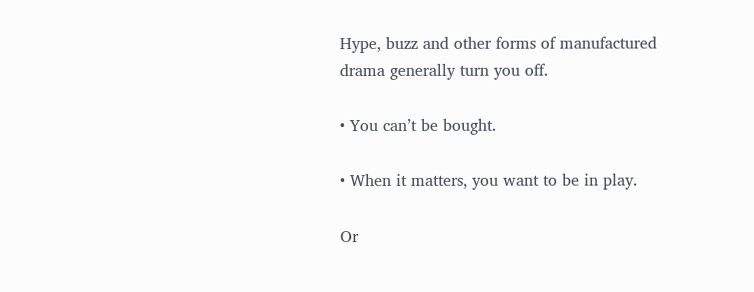Hype, buzz and other forms of manufactured drama generally turn you off.

• You can’t be bought.

• When it matters, you want to be in play.

Or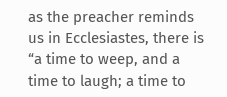as the preacher reminds us in Ecclesiastes, there is “a time to weep, and a time to laugh; a time to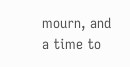mourn, and a time to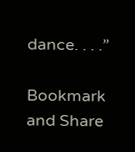dance. . . .”

Bookmark and Share